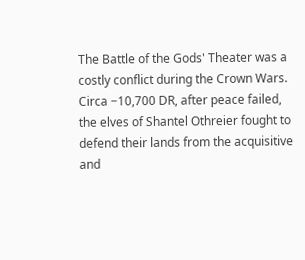The Battle of the Gods' Theater was a costly conflict during the Crown Wars. Circa −10,700 DR, after peace failed, the elves of Shantel Othreier fought to defend their lands from the acquisitive and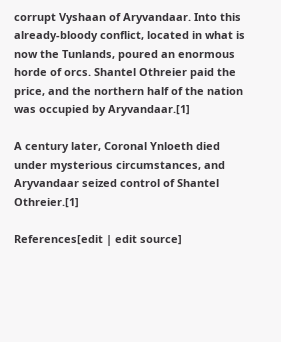corrupt Vyshaan of Aryvandaar. Into this already-bloody conflict, located in what is now the Tunlands, poured an enormous horde of orcs. Shantel Othreier paid the price, and the northern half of the nation was occupied by Aryvandaar.[1]

A century later, Coronal Ynloeth died under mysterious circumstances, and Aryvandaar seized control of Shantel Othreier.[1]

References[edit | edit source]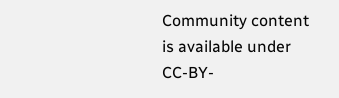Community content is available under CC-BY-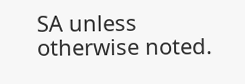SA unless otherwise noted.